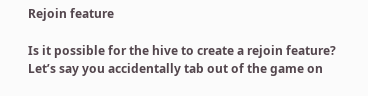Rejoin feature

Is it possible for the hive to create a rejoin feature? Let’s say you accidentally tab out of the game on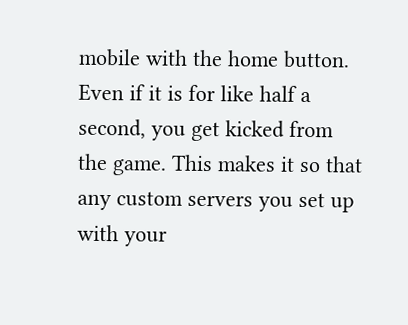mobile with the home button. Even if it is for like half a second, you get kicked from the game. This makes it so that any custom servers you set up with your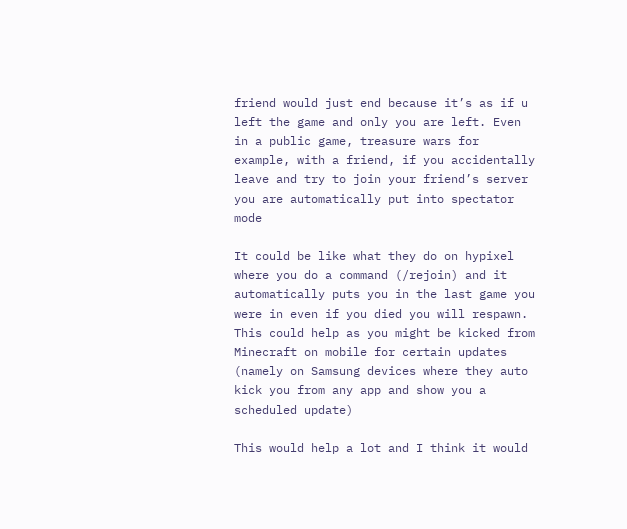friend would just end because it’s as if u left the game and only you are left. Even in a public game, treasure wars for example, with a friend, if you accidentally leave and try to join your friend’s server you are automatically put into spectator mode

It could be like what they do on hypixel where you do a command (/rejoin) and it automatically puts you in the last game you were in even if you died you will respawn. This could help as you might be kicked from Minecraft on mobile for certain updates (namely on Samsung devices where they auto kick you from any app and show you a scheduled update)

This would help a lot and I think it would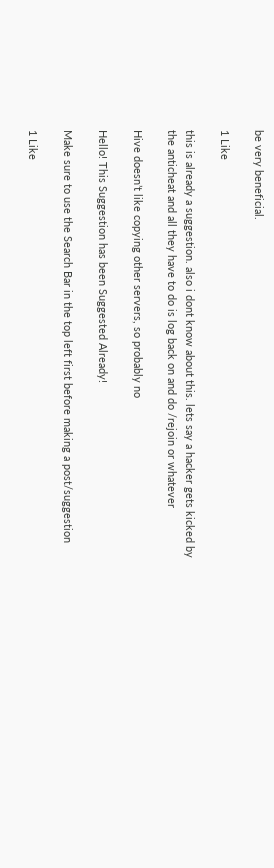be very beneficial.

1 Like

this is already a suggestion. also i dont know about this. lets say a hacker gets kicked by the anticheat and all they have to do is log back on and do /rejoin or whatever

Hive doesn’t like copying other servers, so probably no

Hello! This Suggestion has been Suggested Already!

Make sure to use the Search Bar in the top left first before making a post/suggestion

1 Like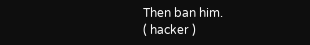Then ban him.
( hacker )